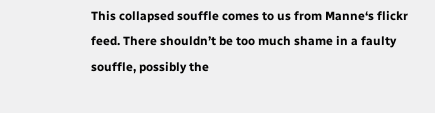This collapsed souffle comes to us from Manne‘s flickr feed. There shouldn’t be too much shame in a faulty souffle, possibly the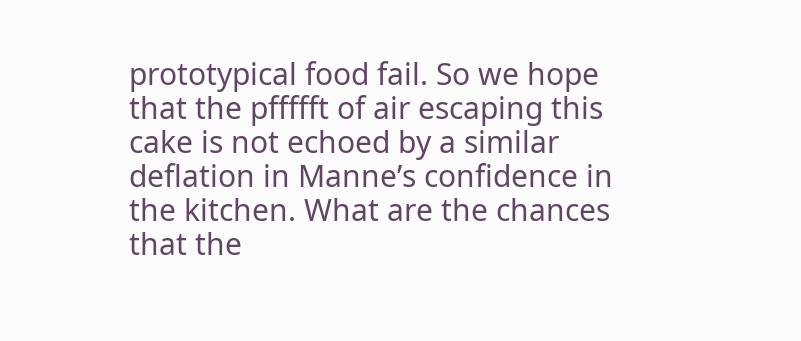prototypical food fail. So we hope that the pffffft of air escaping this cake is not echoed by a similar deflation in Manne’s confidence in the kitchen. What are the chances that the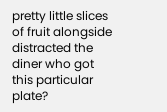pretty little slices of fruit alongside distracted the diner who got this particular plate?